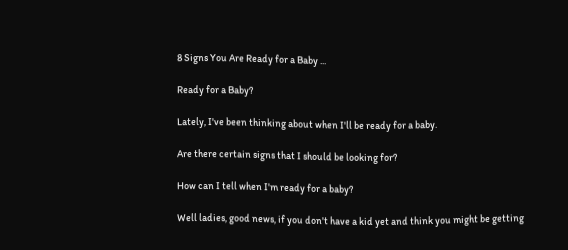8 Signs You Are Ready for a Baby ...

Ready for a Baby?

Lately, I've been thinking about when I'll be ready for a baby.

Are there certain signs that I should be looking for?

How can I tell when I'm ready for a baby?

Well ladies, good news, if you don't have a kid yet and think you might be getting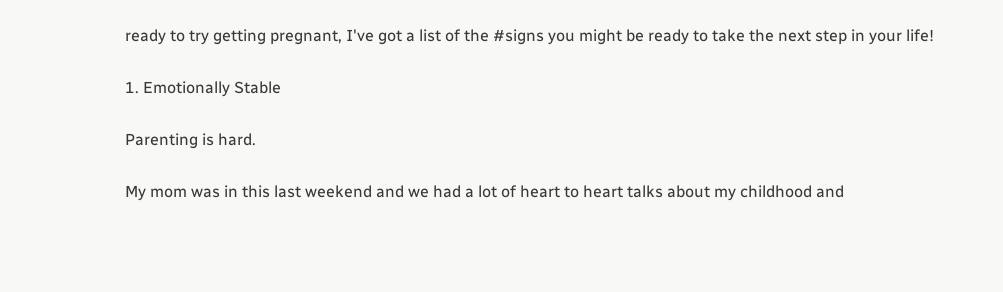ready to try getting pregnant, I've got a list of the #signs you might be ready to take the next step in your life!

1. Emotionally Stable

Parenting is hard.

My mom was in this last weekend and we had a lot of heart to heart talks about my childhood and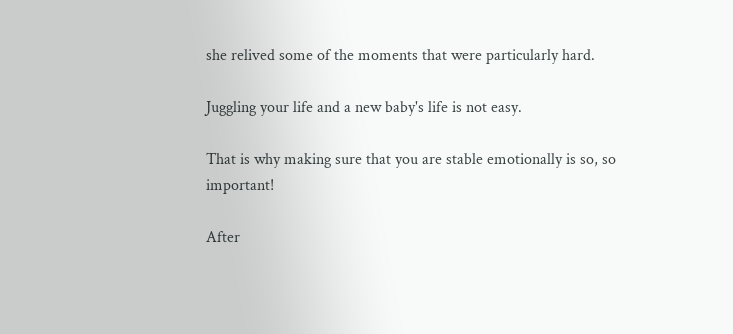she relived some of the moments that were particularly hard.

Juggling your life and a new baby's life is not easy.

That is why making sure that you are stable emotionally is so, so important!

After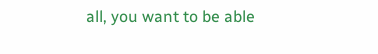all, you want to be able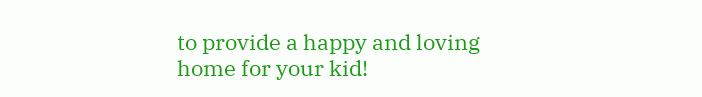to provide a happy and loving home for your kid!